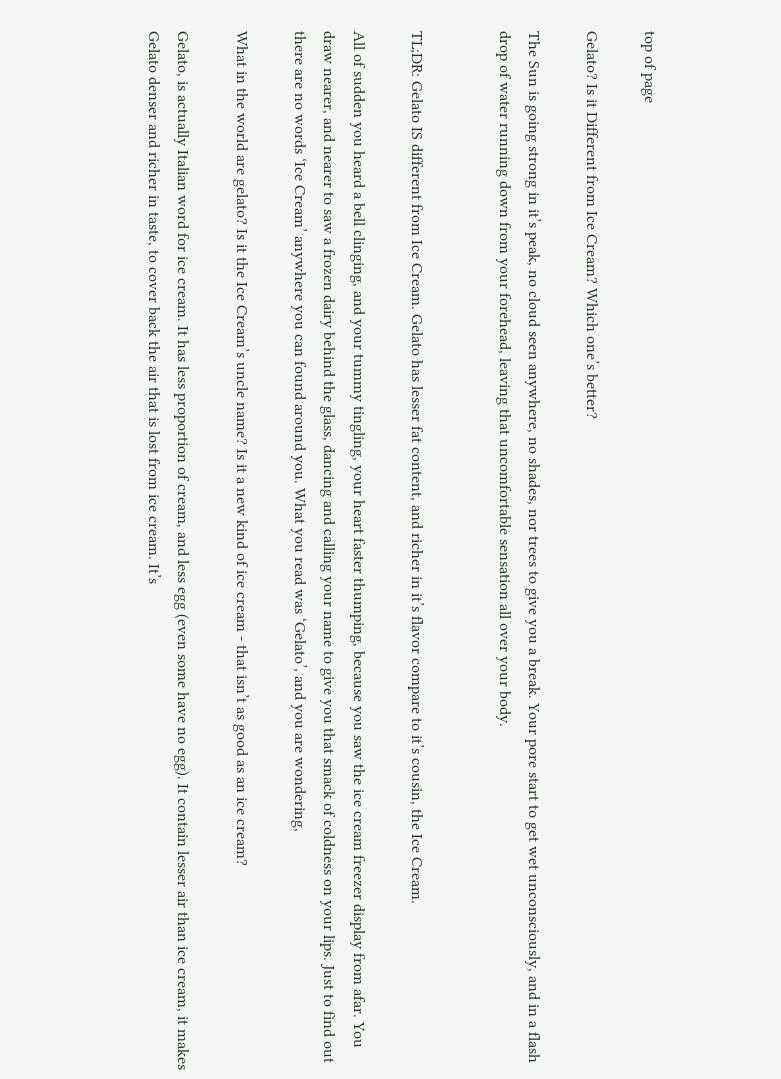top of page

Gelato? Is it Different from Ice Cream? Which one’s better?

The Sun is going strong in it’s peak, no cloud seen anywhere, no shades, nor trees to give you a break. Your pore start to get wet unconsciously, and in a flash drop of water running down from your forehead, leaving that uncomfortable sensation all over your body.


TL;DR: Gelato IS different from Ice Cream. Gelato has lesser fat content, and richer in it’s flavor compare to it’s cousin, the Ice Cream.

All of sudden you heard a bell clinging, and your tummy tingling, your heart faster thumping, because you saw the ice cream freezer display from afar. You draw nearer, and nearer to saw a frozen dairy behind the glass, dancing and calling your name to give you that smack of coldness on your lips. Just to find out there are no words ‘Ice Cream’ anywhere you can found around you. What you read was ‘Gelato’, and you are wondering,

What in the world are gelato? Is it the Ice Cream’s uncle name? Is it a new kind of ice cream - that isn’t as good as an ice cream?

Gelato, is actually Italian word for ice cream. It has less proportion of cream, and less egg (even some have no egg). It contain lesser air than ice cream, it makes Gelato denser and richer in taste, to cover back the air that is lost from ice cream. It’s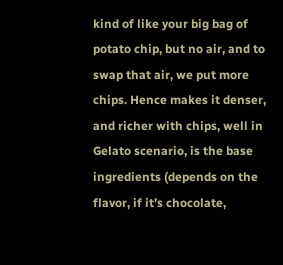kind of like your big bag of potato chip, but no air, and to swap that air, we put more chips. Hence makes it denser, and richer with chips, well in Gelato scenario, is the base ingredients (depends on the flavor, if it’s chocolate,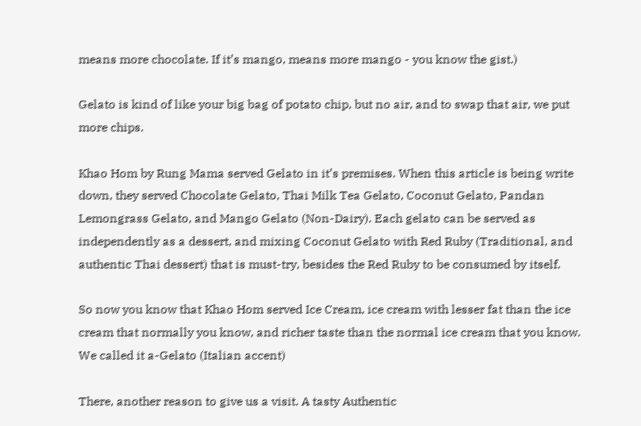means more chocolate. If it’s mango, means more mango - you know the gist.)

Gelato is kind of like your big bag of potato chip, but no air, and to swap that air, we put more chips.

Khao Hom by Rung Mama served Gelato in it’s premises. When this article is being write down, they served Chocolate Gelato, Thai Milk Tea Gelato, Coconut Gelato, Pandan Lemongrass Gelato, and Mango Gelato (Non-Dairy). Each gelato can be served as independently as a dessert, and mixing Coconut Gelato with Red Ruby (Traditional, and authentic Thai dessert) that is must-try, besides the Red Ruby to be consumed by itself.

So now you know that Khao Hom served Ice Cream, ice cream with lesser fat than the ice cream that normally you know, and richer taste than the normal ice cream that you know. We called it a-Gelato (Italian accent)

There, another reason to give us a visit. A tasty Authentic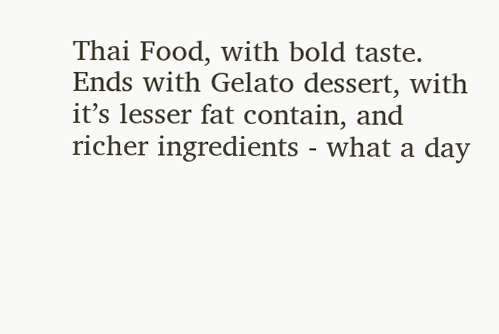Thai Food, with bold taste. Ends with Gelato dessert, with it’s lesser fat contain, and richer ingredients - what a day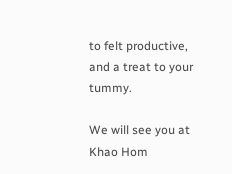to felt productive, and a treat to your tummy.

We will see you at Khao Hom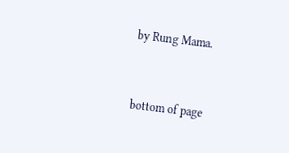by Rung Mama.


bottom of page